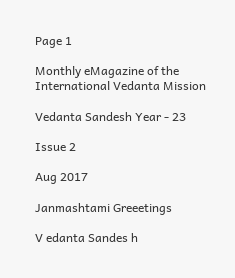Page 1

Monthly eMagazine of the International Vedanta Mission

Vedanta Sandesh Year - 23

Issue 2

Aug 2017

Janmashtami Greeetings

V edanta Sandes h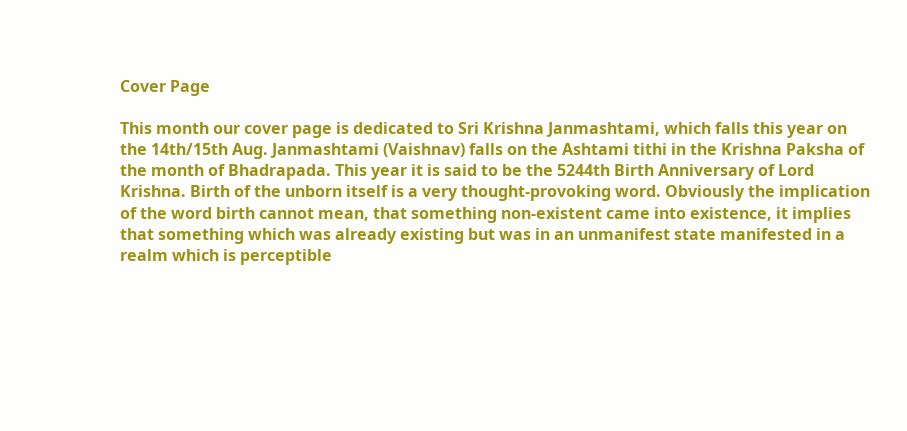Cover Page

This month our cover page is dedicated to Sri Krishna Janmashtami, which falls this year on the 14th/15th Aug. Janmashtami (Vaishnav) falls on the Ashtami tithi in the Krishna Paksha of the month of Bhadrapada. This year it is said to be the 5244th Birth Anniversary of Lord Krishna. Birth of the unborn itself is a very thought-provoking word. Obviously the implication of the word birth cannot mean, that something non-existent came into existence, it implies that something which was already existing but was in an unmanifest state manifested in a realm which is perceptible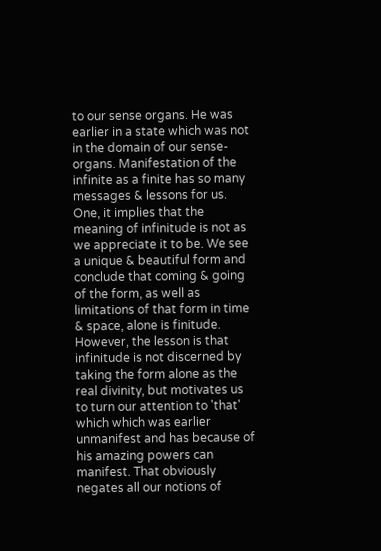to our sense organs. He was earlier in a state which was not in the domain of our sense-organs. Manifestation of the infinite as a finite has so many messages & lessons for us. One, it implies that the meaning of infinitude is not as we appreciate it to be. We see a unique & beautiful form and conclude that coming & going of the form, as well as limitations of that form in time & space, alone is finitude. However, the lesson is that infinitude is not discerned by taking the form alone as the real divinity, but motivates us to turn our attention to 'that' which which was earlier unmanifest and has because of his amazing powers can manifest. That obviously negates all our notions of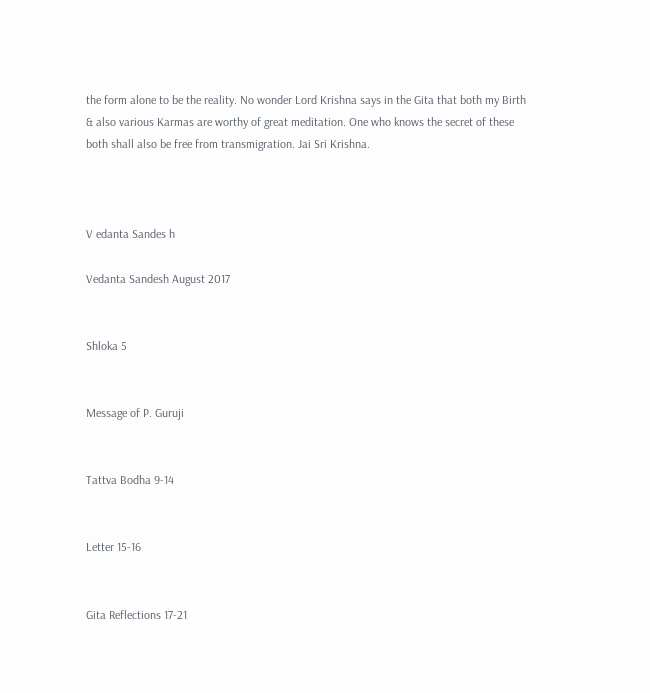the form alone to be the reality. No wonder Lord Krishna says in the Gita that both my Birth & also various Karmas are worthy of great meditation. One who knows the secret of these both shall also be free from transmigration. Jai Sri Krishna.



V edanta Sandes h

Vedanta Sandesh August 2017


Shloka 5


Message of P. Guruji


Tattva Bodha 9-14


Letter 15-16


Gita Reflections 17-21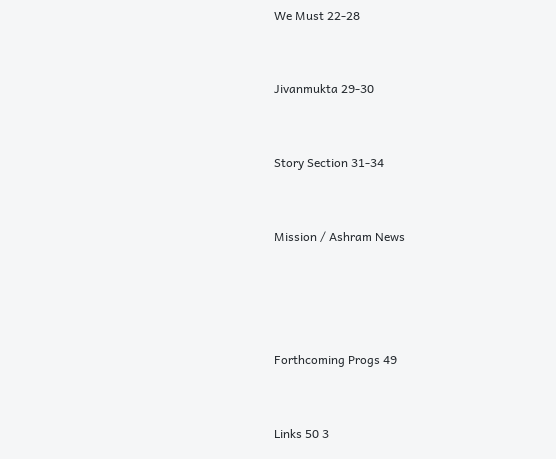We Must 22-28


Jivanmukta 29-30


Story Section 31-34


Mission / Ashram News




Forthcoming Progs 49


Links 50 3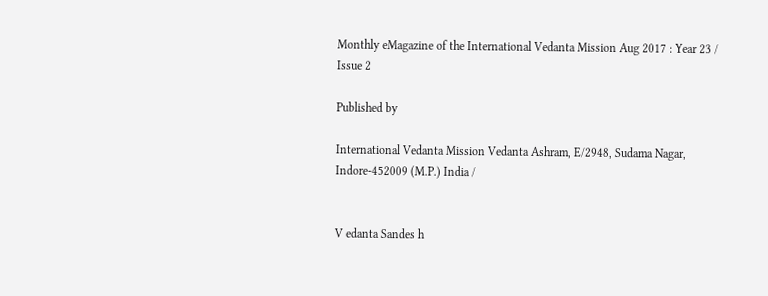Monthly eMagazine of the International Vedanta Mission Aug 2017 : Year 23 / Issue 2

Published by

International Vedanta Mission Vedanta Ashram, E/2948, Sudama Nagar, Indore-452009 (M.P.) India /


V edanta Sandes h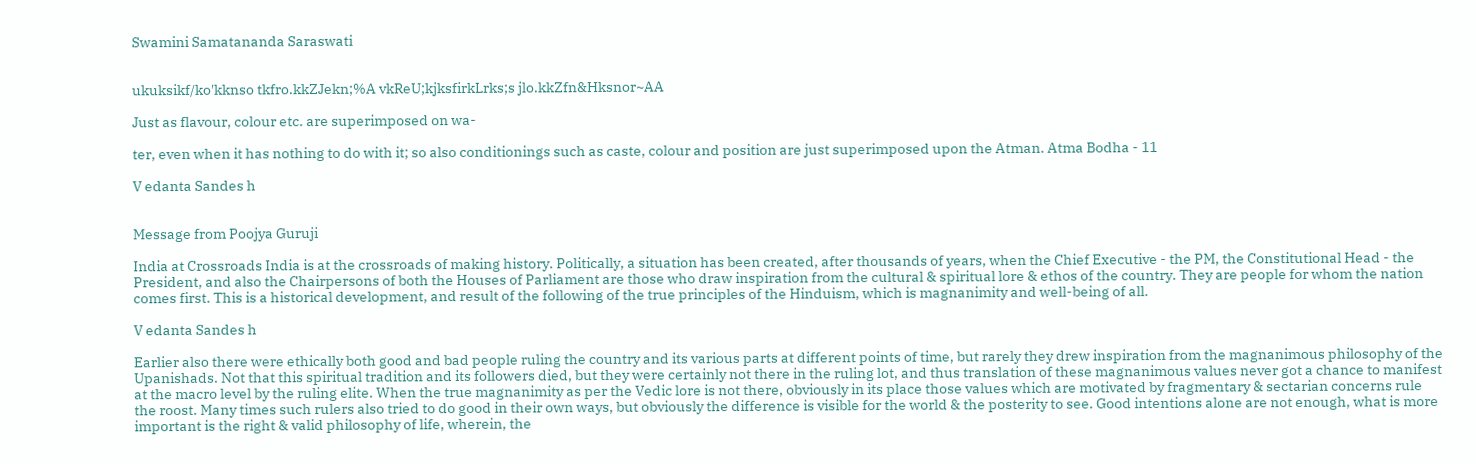Swamini Samatananda Saraswati


ukuksikf/ko'kknso tkfro.kkZJekn;%A vkReU;kjksfirkLrks;s jlo.kkZfn&Hksnor~AA

Just as flavour, colour etc. are superimposed on wa-

ter, even when it has nothing to do with it; so also conditionings such as caste, colour and position are just superimposed upon the Atman. Atma Bodha - 11

V edanta Sandes h


Message from Poojya Guruji

India at Crossroads India is at the crossroads of making history. Politically, a situation has been created, after thousands of years, when the Chief Executive - the PM, the Constitutional Head - the President, and also the Chairpersons of both the Houses of Parliament are those who draw inspiration from the cultural & spiritual lore & ethos of the country. They are people for whom the nation comes first. This is a historical development, and result of the following of the true principles of the Hinduism, which is magnanimity and well-being of all.

V edanta Sandes h

Earlier also there were ethically both good and bad people ruling the country and its various parts at different points of time, but rarely they drew inspiration from the magnanimous philosophy of the Upanishads. Not that this spiritual tradition and its followers died, but they were certainly not there in the ruling lot, and thus translation of these magnanimous values never got a chance to manifest at the macro level by the ruling elite. When the true magnanimity as per the Vedic lore is not there, obviously in its place those values which are motivated by fragmentary & sectarian concerns rule the roost. Many times such rulers also tried to do good in their own ways, but obviously the difference is visible for the world & the posterity to see. Good intentions alone are not enough, what is more important is the right & valid philosophy of life, wherein, the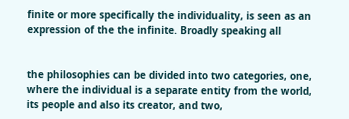finite or more specifically the individuality, is seen as an expression of the the infinite. Broadly speaking all


the philosophies can be divided into two categories, one, where the individual is a separate entity from the world, its people and also its creator, and two,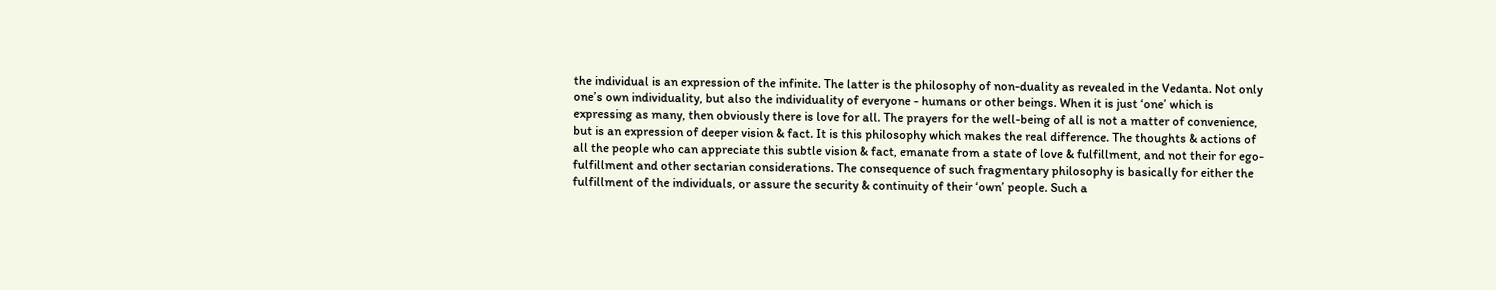the individual is an expression of the infinite. The latter is the philosophy of non-duality as revealed in the Vedanta. Not only one’s own individuality, but also the individuality of everyone - humans or other beings. When it is just ‘one’ which is expressing as many, then obviously there is love for all. The prayers for the well-being of all is not a matter of convenience, but is an expression of deeper vision & fact. It is this philosophy which makes the real difference. The thoughts & actions of all the people who can appreciate this subtle vision & fact, emanate from a state of love & fulfillment, and not their for ego-fulfillment and other sectarian considerations. The consequence of such fragmentary philosophy is basically for either the fulfillment of the individuals, or assure the security & continuity of their ‘own’ people. Such a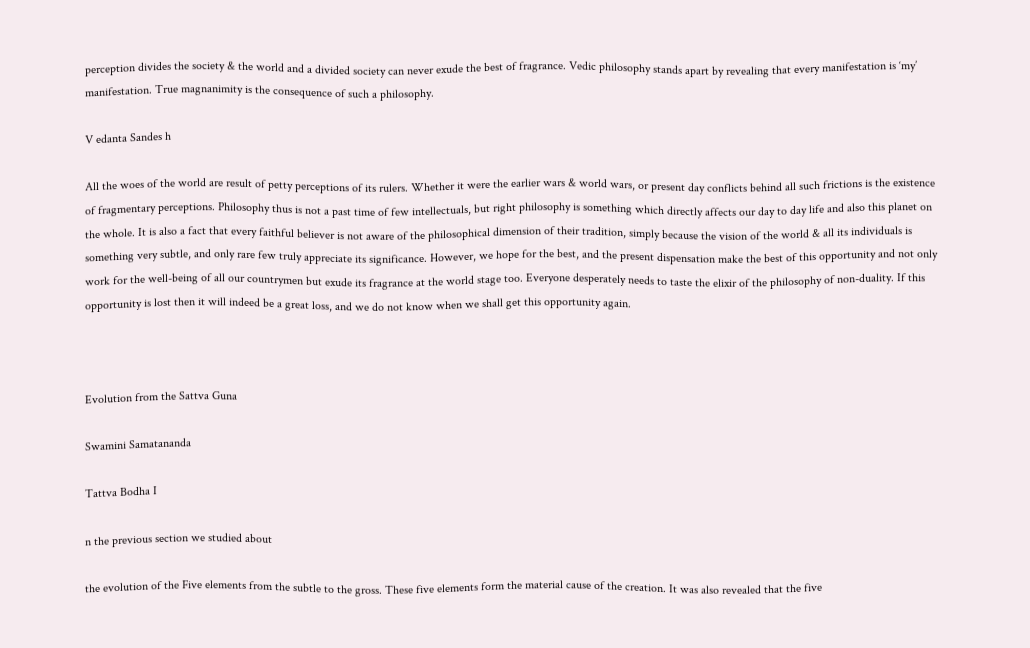perception divides the society & the world and a divided society can never exude the best of fragrance. Vedic philosophy stands apart by revealing that every manifestation is ‘my’ manifestation. True magnanimity is the consequence of such a philosophy.

V edanta Sandes h

All the woes of the world are result of petty perceptions of its rulers. Whether it were the earlier wars & world wars, or present day conflicts behind all such frictions is the existence of fragmentary perceptions. Philosophy thus is not a past time of few intellectuals, but right philosophy is something which directly affects our day to day life and also this planet on the whole. It is also a fact that every faithful believer is not aware of the philosophical dimension of their tradition, simply because the vision of the world & all its individuals is something very subtle, and only rare few truly appreciate its significance. However, we hope for the best, and the present dispensation make the best of this opportunity and not only work for the well-being of all our countrymen but exude its fragrance at the world stage too. Everyone desperately needs to taste the elixir of the philosophy of non-duality. If this opportunity is lost then it will indeed be a great loss, and we do not know when we shall get this opportunity again.



Evolution from the Sattva Guna

Swamini Samatananda

Tattva Bodha I

n the previous section we studied about

the evolution of the Five elements from the subtle to the gross. These five elements form the material cause of the creation. It was also revealed that the five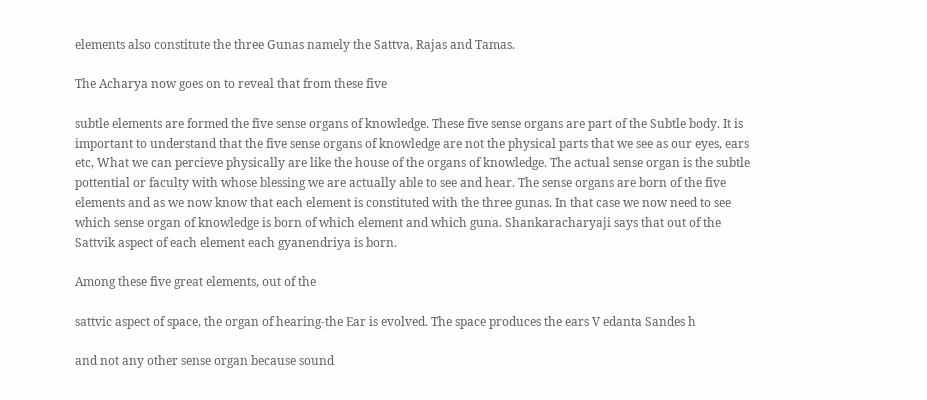elements also constitute the three Gunas namely the Sattva, Rajas and Tamas.

The Acharya now goes on to reveal that from these five

subtle elements are formed the five sense organs of knowledge. These five sense organs are part of the Subtle body. It is important to understand that the five sense organs of knowledge are not the physical parts that we see as our eyes, ears etc, What we can percieve physically are like the house of the organs of knowledge. The actual sense organ is the subtle pottential or faculty with whose blessing we are actually able to see and hear. The sense organs are born of the five elements and as we now know that each element is constituted with the three gunas. In that case we now need to see which sense organ of knowledge is born of which element and which guna. Shankaracharyaji says that out of the Sattvik aspect of each element each gyanendriya is born.

Among these five great elements, out of the

sattvic aspect of space, the organ of hearing-the Ear is evolved. The space produces the ears V edanta Sandes h

and not any other sense organ because sound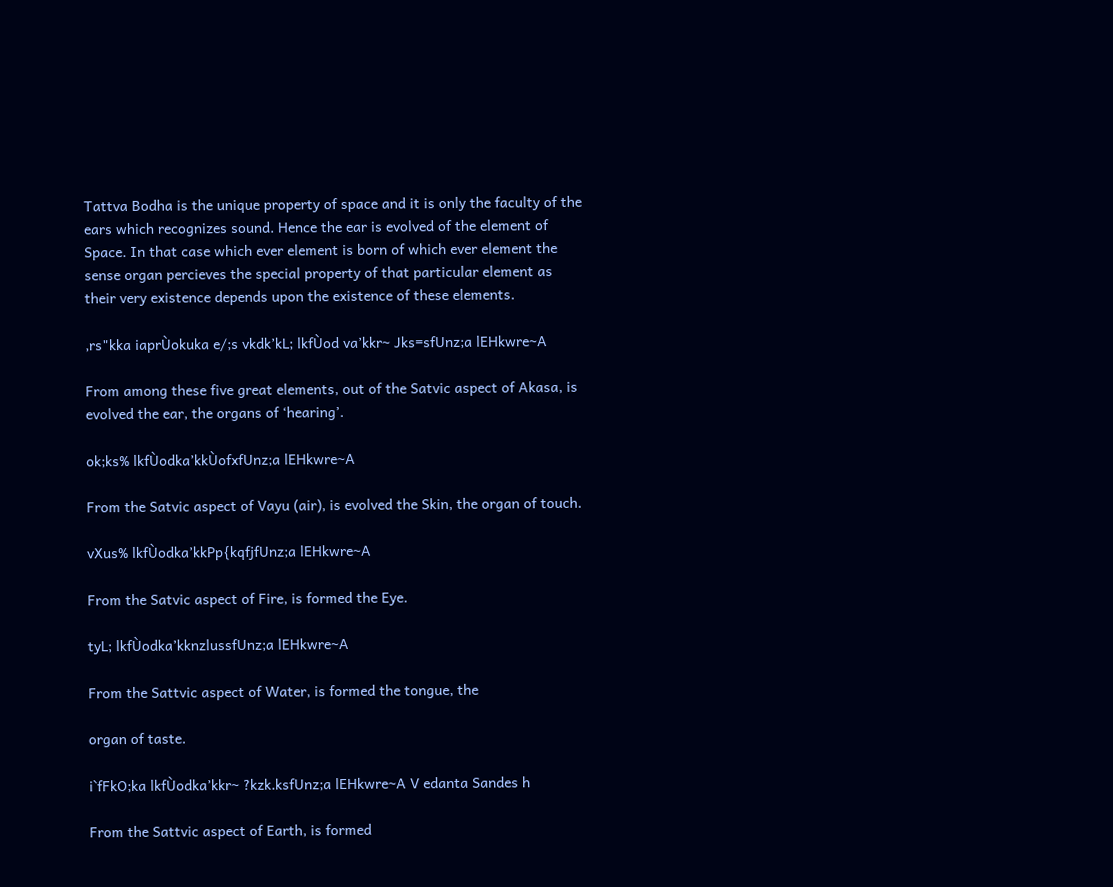Tattva Bodha is the unique property of space and it is only the faculty of the ears which recognizes sound. Hence the ear is evolved of the element of Space. In that case which ever element is born of which ever element the sense organ percieves the special property of that particular element as their very existence depends upon the existence of these elements.

,rs"kka iaprÙokuka e/;s vkdk’kL; lkfÙod va’kkr~ Jks=sfUnz;a lEHkwre~A

From among these five great elements, out of the Satvic aspect of Akasa, is evolved the ear, the organs of ‘hearing’.

ok;ks% lkfÙodka’kkÙofxfUnz;a lEHkwre~A

From the Satvic aspect of Vayu (air), is evolved the Skin, the organ of touch.

vXus% lkfÙodka’kkPp{kqfjfUnz;a lEHkwre~A

From the Satvic aspect of Fire, is formed the Eye.

tyL; lkfÙodka’kknzlussfUnz;a lEHkwre~A

From the Sattvic aspect of Water, is formed the tongue, the

organ of taste.

i`fFkO;ka lkfÙodka’kkr~ ?kzk.ksfUnz;a lEHkwre~A V edanta Sandes h

From the Sattvic aspect of Earth, is formed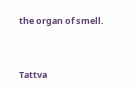the organ of smell.


Tattva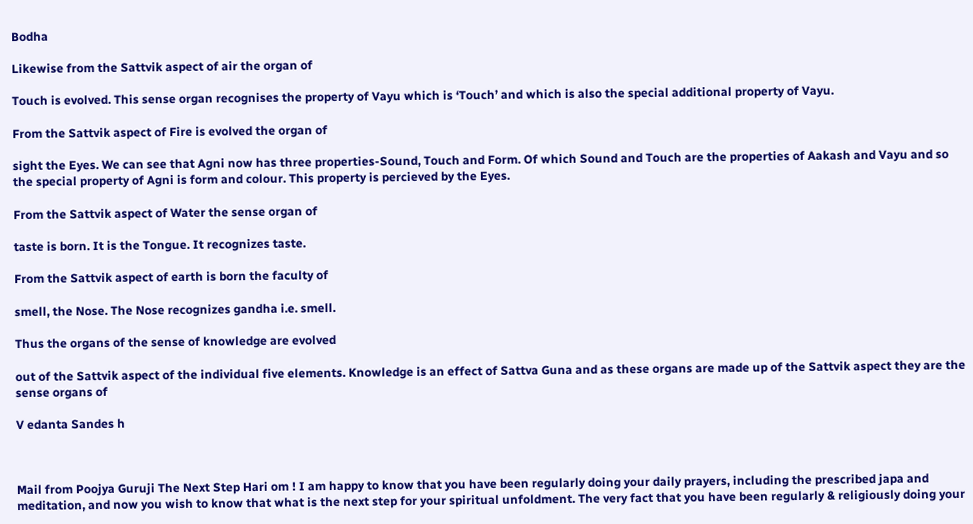Bodha

Likewise from the Sattvik aspect of air the organ of

Touch is evolved. This sense organ recognises the property of Vayu which is ‘Touch’ and which is also the special additional property of Vayu.

From the Sattvik aspect of Fire is evolved the organ of

sight the Eyes. We can see that Agni now has three properties-Sound, Touch and Form. Of which Sound and Touch are the properties of Aakash and Vayu and so the special property of Agni is form and colour. This property is percieved by the Eyes.

From the Sattvik aspect of Water the sense organ of

taste is born. It is the Tongue. It recognizes taste.

From the Sattvik aspect of earth is born the faculty of

smell, the Nose. The Nose recognizes gandha i.e. smell.

Thus the organs of the sense of knowledge are evolved

out of the Sattvik aspect of the individual five elements. Knowledge is an effect of Sattva Guna and as these organs are made up of the Sattvik aspect they are the sense organs of

V edanta Sandes h



Mail from Poojya Guruji The Next Step Hari om ! I am happy to know that you have been regularly doing your daily prayers, including the prescribed japa and meditation, and now you wish to know that what is the next step for your spiritual unfoldment. The very fact that you have been regularly & religiously doing your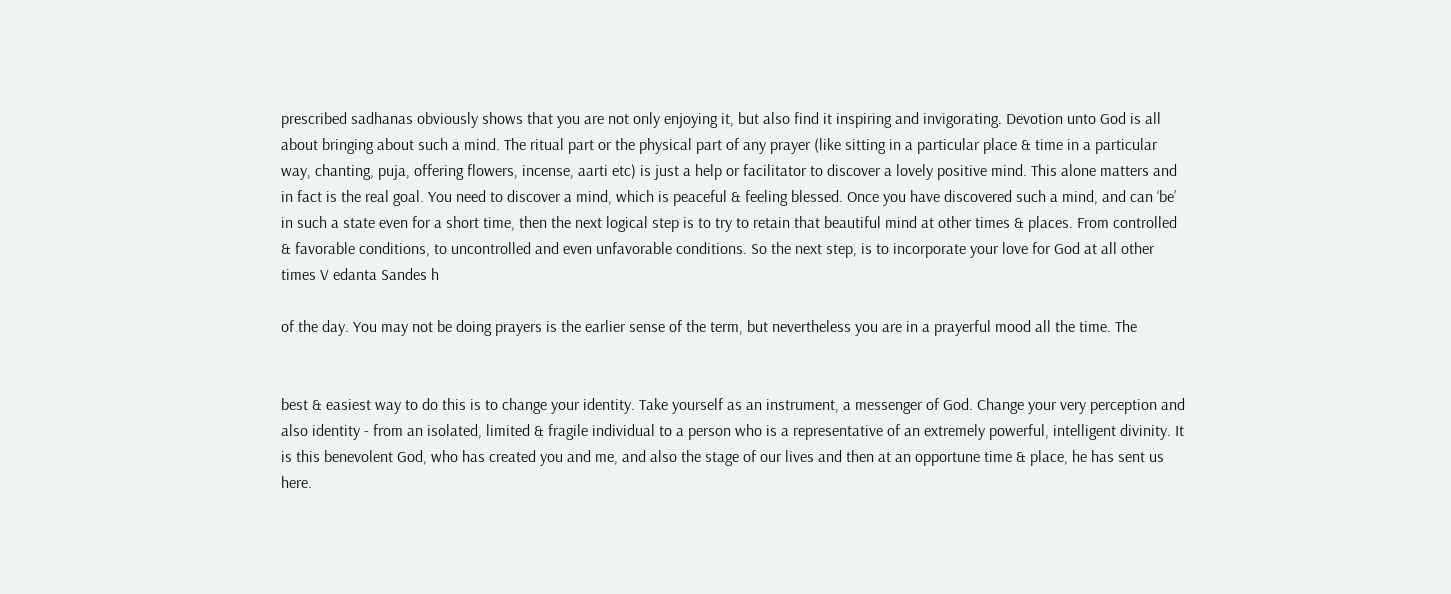prescribed sadhanas obviously shows that you are not only enjoying it, but also find it inspiring and invigorating. Devotion unto God is all about bringing about such a mind. The ritual part or the physical part of any prayer (like sitting in a particular place & time in a particular way, chanting, puja, offering flowers, incense, aarti etc) is just a help or facilitator to discover a lovely positive mind. This alone matters and in fact is the real goal. You need to discover a mind, which is peaceful & feeling blessed. Once you have discovered such a mind, and can ‘be’ in such a state even for a short time, then the next logical step is to try to retain that beautiful mind at other times & places. From controlled & favorable conditions, to uncontrolled and even unfavorable conditions. So the next step, is to incorporate your love for God at all other times V edanta Sandes h

of the day. You may not be doing prayers is the earlier sense of the term, but nevertheless you are in a prayerful mood all the time. The


best & easiest way to do this is to change your identity. Take yourself as an instrument, a messenger of God. Change your very perception and also identity - from an isolated, limited & fragile individual to a person who is a representative of an extremely powerful, intelligent divinity. It is this benevolent God, who has created you and me, and also the stage of our lives and then at an opportune time & place, he has sent us here.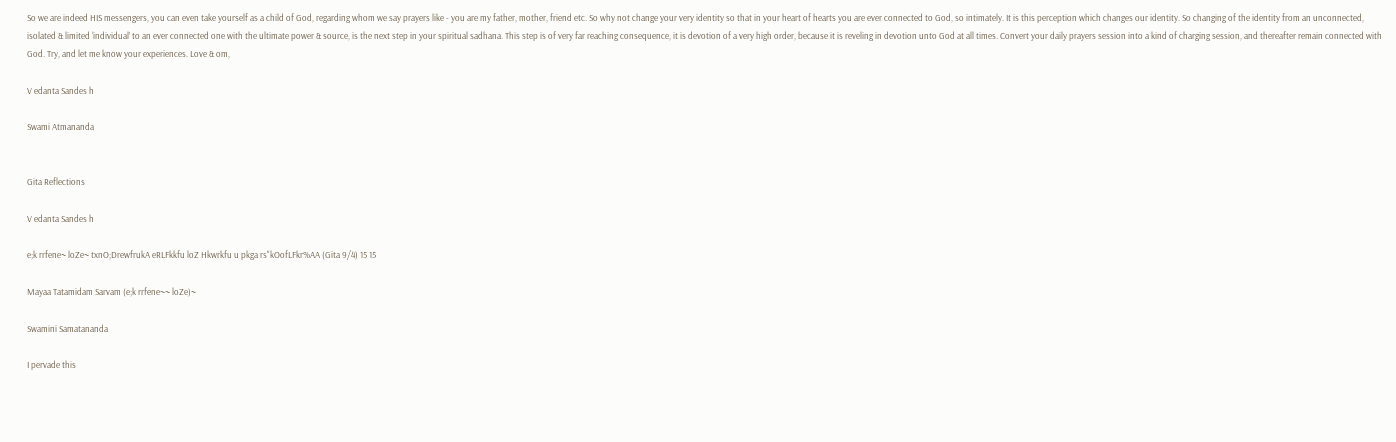So we are indeed HIS messengers, you can even take yourself as a child of God, regarding whom we say prayers like - you are my father, mother, friend etc. So why not change your very identity so that in your heart of hearts you are ever connected to God, so intimately. It is this perception which changes our identity. So changing of the identity from an unconnected, isolated & limited ‘individual’ to an ever connected one with the ultimate power & source, is the next step in your spiritual sadhana. This step is of very far reaching consequence, it is devotion of a very high order, because it is reveling in devotion unto God at all times. Convert your daily prayers session into a kind of charging session, and thereafter remain connected with God. Try, and let me know your experiences. Love & om,

V edanta Sandes h

Swami Atmananda


Gita Reflections

V edanta Sandes h

e;k rrfene~ loZe~ txnO;DrewfrukA eRLFkkfu loZ Hkwrkfu u pkga rs"kOofLFkr%AA (Gita 9/4) 15 15

Mayaa Tatamidam Sarvam (e;k rrfene~~ loZe)~

Swamini Samatananda

I pervade this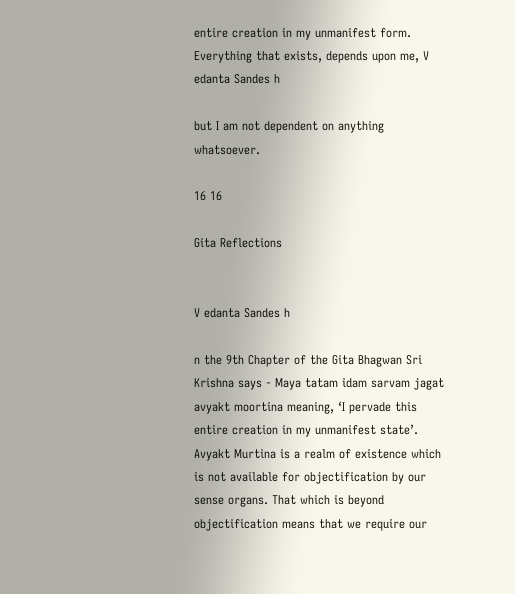entire creation in my unmanifest form. Everything that exists, depends upon me, V edanta Sandes h

but I am not dependent on anything whatsoever.

16 16

Gita Reflections


V edanta Sandes h

n the 9th Chapter of the Gita Bhagwan Sri Krishna says - Maya tatam idam sarvam jagat avyakt moortina meaning, ‘I pervade this entire creation in my unmanifest state’. Avyakt Murtina is a realm of existence which is not available for objectification by our sense organs. That which is beyond objectification means that we require our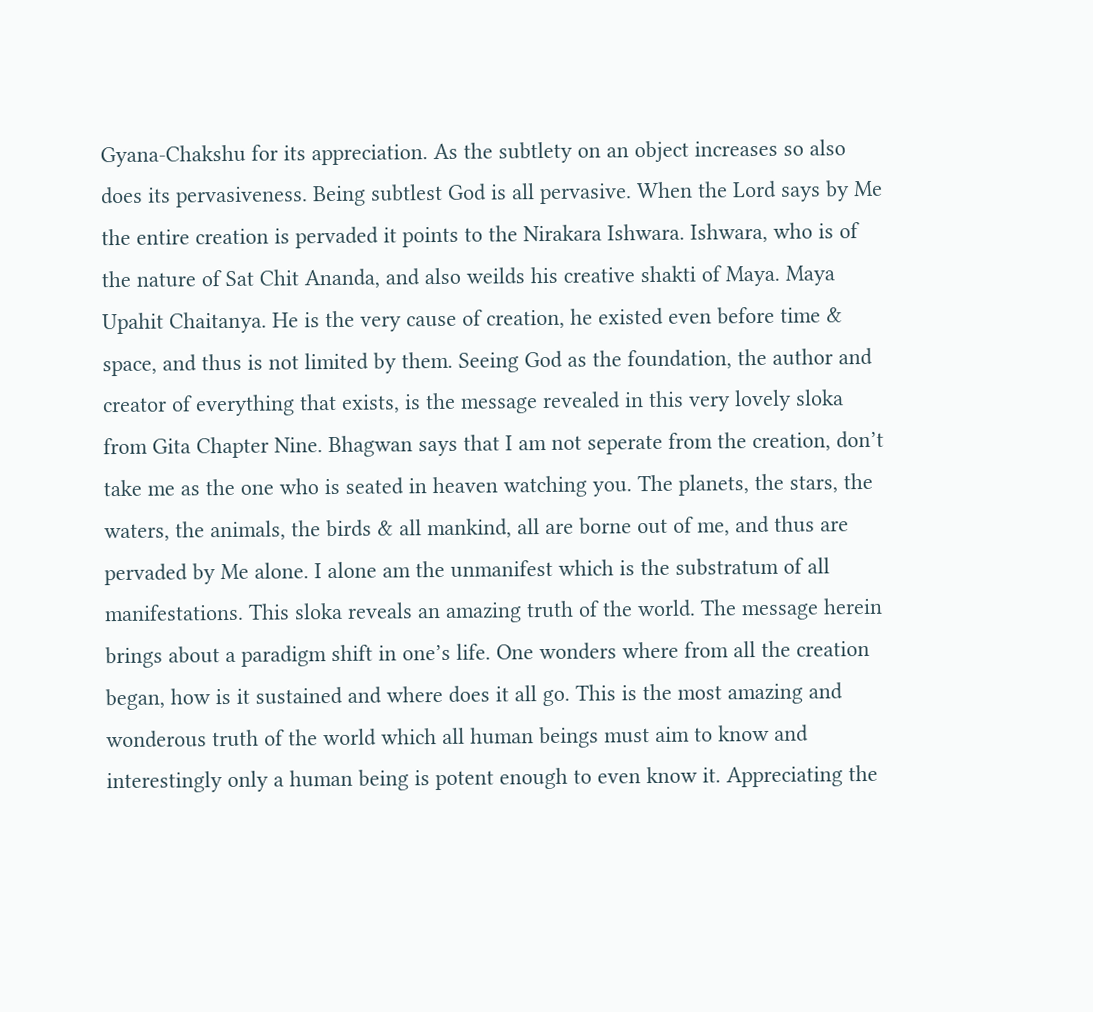Gyana-Chakshu for its appreciation. As the subtlety on an object increases so also does its pervasiveness. Being subtlest God is all pervasive. When the Lord says by Me the entire creation is pervaded it points to the Nirakara Ishwara. Ishwara, who is of the nature of Sat Chit Ananda, and also weilds his creative shakti of Maya. Maya Upahit Chaitanya. He is the very cause of creation, he existed even before time & space, and thus is not limited by them. Seeing God as the foundation, the author and creator of everything that exists, is the message revealed in this very lovely sloka from Gita Chapter Nine. Bhagwan says that I am not seperate from the creation, don’t take me as the one who is seated in heaven watching you. The planets, the stars, the waters, the animals, the birds & all mankind, all are borne out of me, and thus are pervaded by Me alone. I alone am the unmanifest which is the substratum of all manifestations. This sloka reveals an amazing truth of the world. The message herein brings about a paradigm shift in one’s life. One wonders where from all the creation began, how is it sustained and where does it all go. This is the most amazing and wonderous truth of the world which all human beings must aim to know and interestingly only a human being is potent enough to even know it. Appreciating the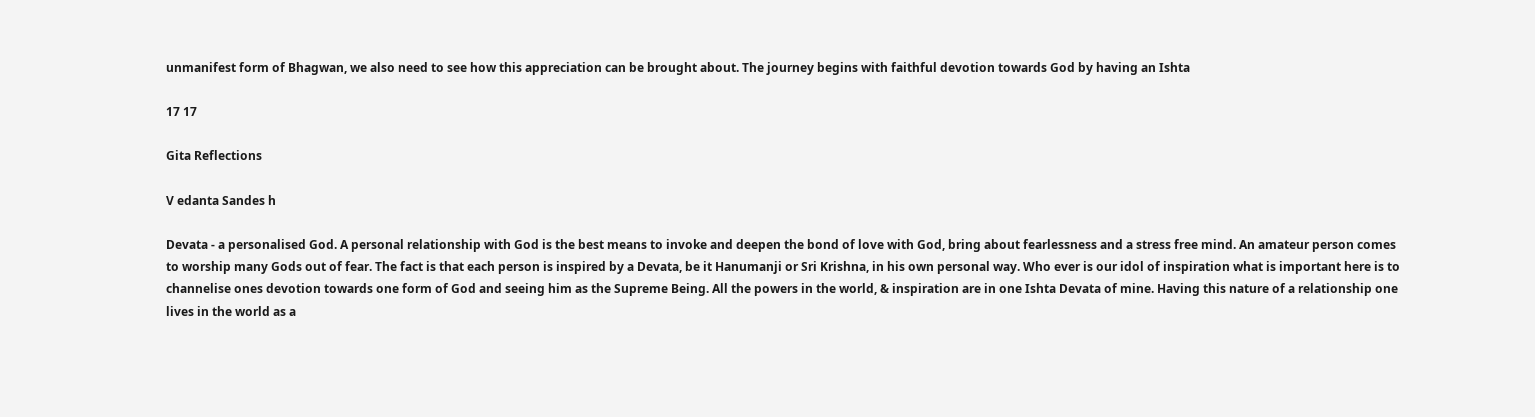unmanifest form of Bhagwan, we also need to see how this appreciation can be brought about. The journey begins with faithful devotion towards God by having an Ishta

17 17

Gita Reflections

V edanta Sandes h

Devata - a personalised God. A personal relationship with God is the best means to invoke and deepen the bond of love with God, bring about fearlessness and a stress free mind. An amateur person comes to worship many Gods out of fear. The fact is that each person is inspired by a Devata, be it Hanumanji or Sri Krishna, in his own personal way. Who ever is our idol of inspiration what is important here is to channelise ones devotion towards one form of God and seeing him as the Supreme Being. All the powers in the world, & inspiration are in one Ishta Devata of mine. Having this nature of a relationship one lives in the world as a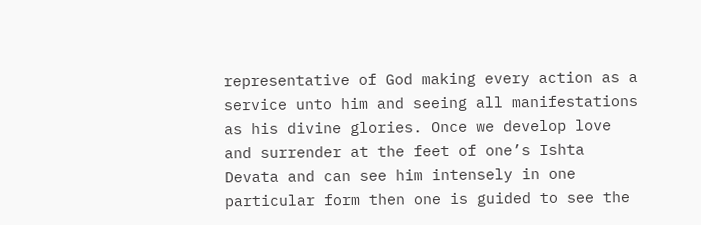representative of God making every action as a service unto him and seeing all manifestations as his divine glories. Once we develop love and surrender at the feet of one’s Ishta Devata and can see him intensely in one particular form then one is guided to see the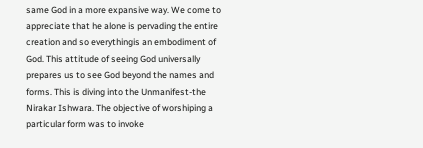same God in a more expansive way. We come to appreciate that he alone is pervading the entire creation and so everythingis an embodiment of God. This attitude of seeing God universally prepares us to see God beyond the names and forms. This is diving into the Unmanifest-the Nirakar Ishwara. The objective of worshiping a particular form was to invoke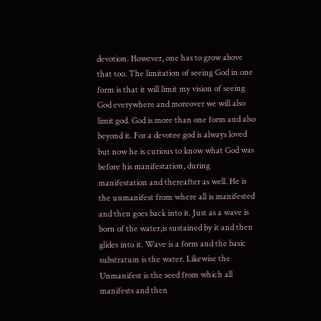devotion. However, one has to grow above that too. The limitation of seeing God in one form is that it will limit my vision of seeing God everywhere and moreover we will also limit god. God is more than one form and also beyond it. For a devotee god is always loved but now he is curious to know what God was before his manifestation, during manifestation and thereafter as well. He is the unmanifest from where all is manifested and then goes back into it. Just as a wave is born of the water,is sustained by it and then glides into it. Wave is a form and the basic substratum is the water. Likewise the Unmanifest is the seed from which all manifests and then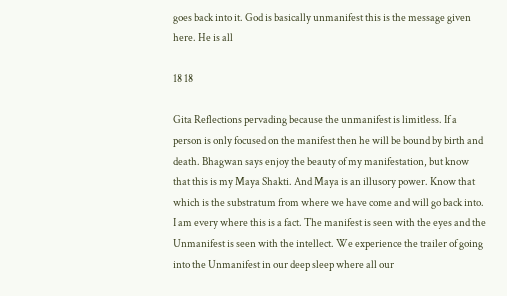goes back into it. God is basically unmanifest this is the message given here. He is all

18 18

Gita Reflections pervading because the unmanifest is limitless. If a person is only focused on the manifest then he will be bound by birth and death. Bhagwan says enjoy the beauty of my manifestation, but know that this is my Maya Shakti. And Maya is an illusory power. Know that which is the substratum from where we have come and will go back into. I am every where this is a fact. The manifest is seen with the eyes and the Unmanifest is seen with the intellect. We experience the trailer of going into the Unmanifest in our deep sleep where all our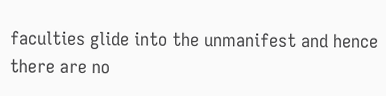faculties glide into the unmanifest and hence there are no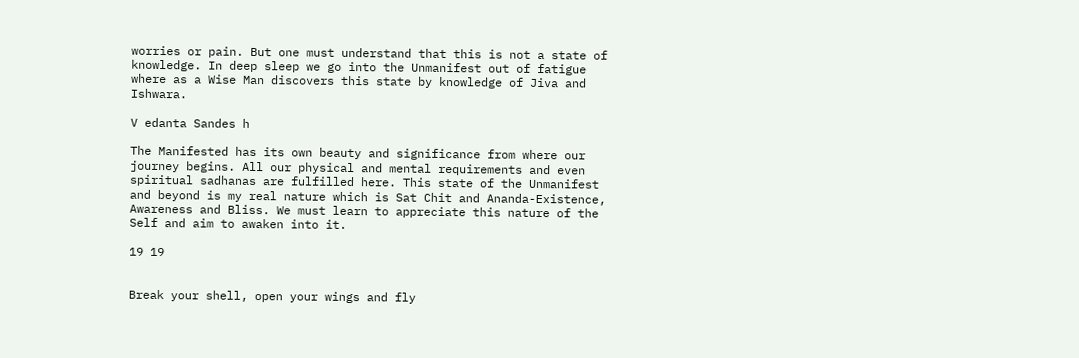worries or pain. But one must understand that this is not a state of knowledge. In deep sleep we go into the Unmanifest out of fatigue where as a Wise Man discovers this state by knowledge of Jiva and Ishwara.

V edanta Sandes h

The Manifested has its own beauty and significance from where our journey begins. All our physical and mental requirements and even spiritual sadhanas are fulfilled here. This state of the Unmanifest and beyond is my real nature which is Sat Chit and Ananda-Existence, Awareness and Bliss. We must learn to appreciate this nature of the Self and aim to awaken into it.

19 19


Break your shell, open your wings and fly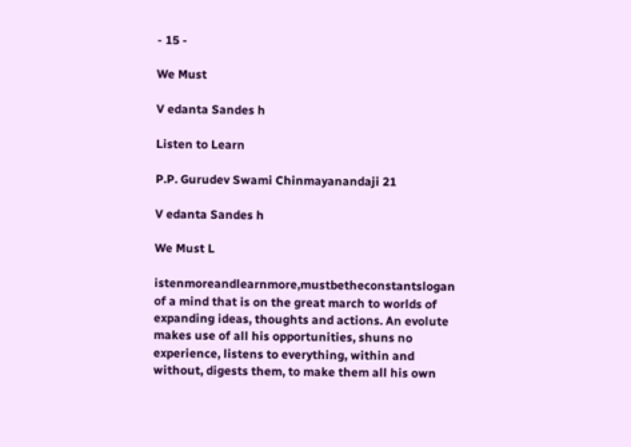- 15 -

We Must

V edanta Sandes h

Listen to Learn

P.P. Gurudev Swami Chinmayanandaji 21

V edanta Sandes h

We Must L

istenmoreandlearnmore,mustbetheconstantslogan of a mind that is on the great march to worlds of expanding ideas, thoughts and actions. An evolute makes use of all his opportunities, shuns no experience, listens to everything, within and without, digests them, to make them all his own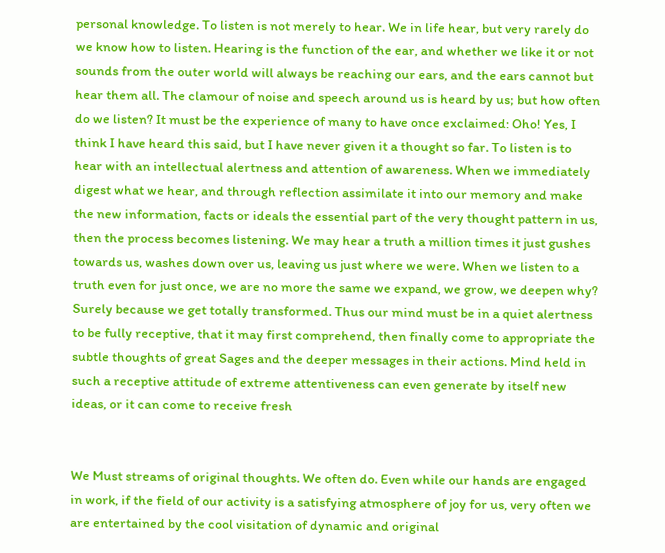personal knowledge. To listen is not merely to hear. We in life hear, but very rarely do we know how to listen. Hearing is the function of the ear, and whether we like it or not sounds from the outer world will always be reaching our ears, and the ears cannot but hear them all. The clamour of noise and speech around us is heard by us; but how often do we listen? It must be the experience of many to have once exclaimed: Oho! Yes, I think I have heard this said, but I have never given it a thought so far. To listen is to hear with an intellectual alertness and attention of awareness. When we immediately digest what we hear, and through reflection assimilate it into our memory and make the new information, facts or ideals the essential part of the very thought pattern in us, then the process becomes listening. We may hear a truth a million times it just gushes towards us, washes down over us, leaving us just where we were. When we listen to a truth even for just once, we are no more the same we expand, we grow, we deepen why? Surely because we get totally transformed. Thus our mind must be in a quiet alertness to be fully receptive, that it may first comprehend, then finally come to appropriate the subtle thoughts of great Sages and the deeper messages in their actions. Mind held in such a receptive attitude of extreme attentiveness can even generate by itself new ideas, or it can come to receive fresh


We Must streams of original thoughts. We often do. Even while our hands are engaged in work, if the field of our activity is a satisfying atmosphere of joy for us, very often we are entertained by the cool visitation of dynamic and original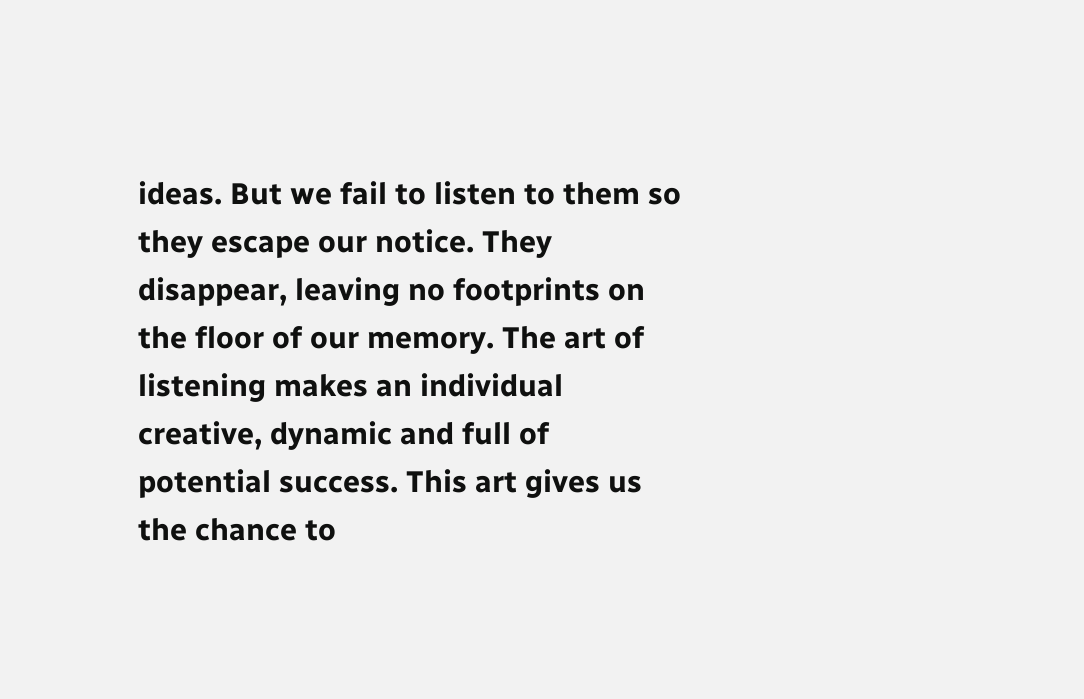ideas. But we fail to listen to them so they escape our notice. They disappear, leaving no footprints on the floor of our memory. The art of listening makes an individual creative, dynamic and full of potential success. This art gives us the chance to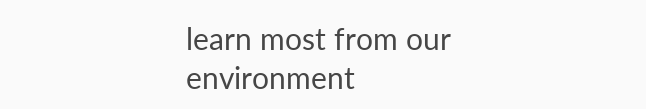learn most from our environment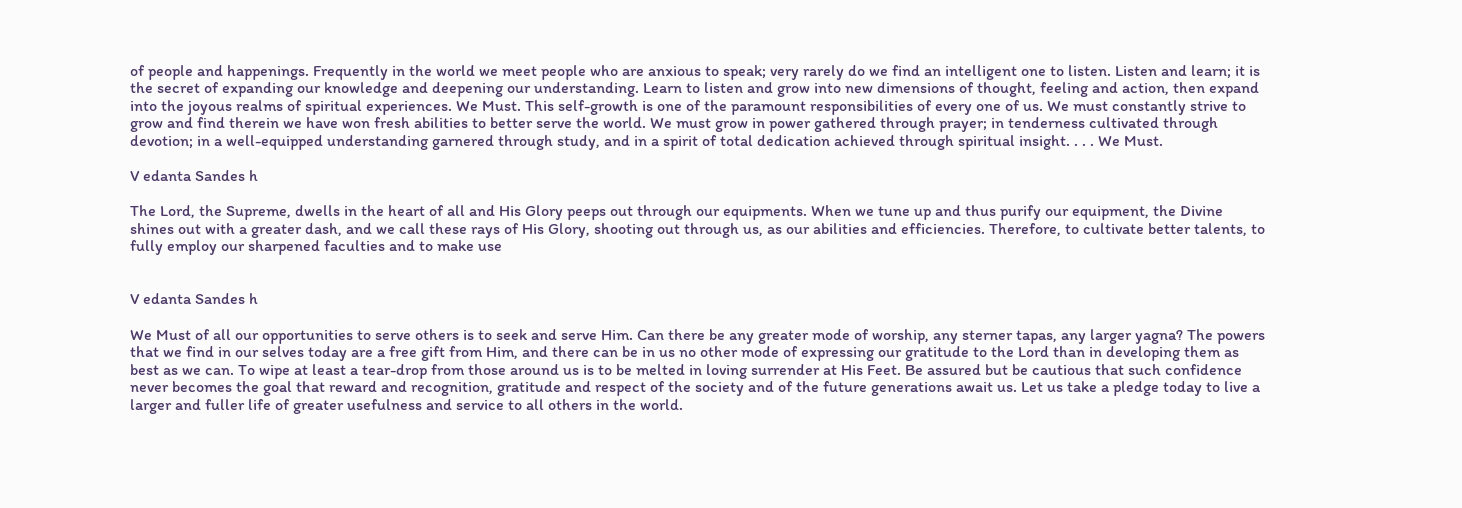of people and happenings. Frequently in the world we meet people who are anxious to speak; very rarely do we find an intelligent one to listen. Listen and learn; it is the secret of expanding our knowledge and deepening our understanding. Learn to listen and grow into new dimensions of thought, feeling and action, then expand into the joyous realms of spiritual experiences. We Must. This self-growth is one of the paramount responsibilities of every one of us. We must constantly strive to grow and find therein we have won fresh abilities to better serve the world. We must grow in power gathered through prayer; in tenderness cultivated through devotion; in a well-equipped understanding garnered through study, and in a spirit of total dedication achieved through spiritual insight. . . . We Must.

V edanta Sandes h

The Lord, the Supreme, dwells in the heart of all and His Glory peeps out through our equipments. When we tune up and thus purify our equipment, the Divine shines out with a greater dash, and we call these rays of His Glory, shooting out through us, as our abilities and efficiencies. Therefore, to cultivate better talents, to fully employ our sharpened faculties and to make use


V edanta Sandes h

We Must of all our opportunities to serve others is to seek and serve Him. Can there be any greater mode of worship, any sterner tapas, any larger yagna? The powers that we find in our selves today are a free gift from Him, and there can be in us no other mode of expressing our gratitude to the Lord than in developing them as best as we can. To wipe at least a tear-drop from those around us is to be melted in loving surrender at His Feet. Be assured but be cautious that such confidence never becomes the goal that reward and recognition, gratitude and respect of the society and of the future generations await us. Let us take a pledge today to live a larger and fuller life of greater usefulness and service to all others in the world.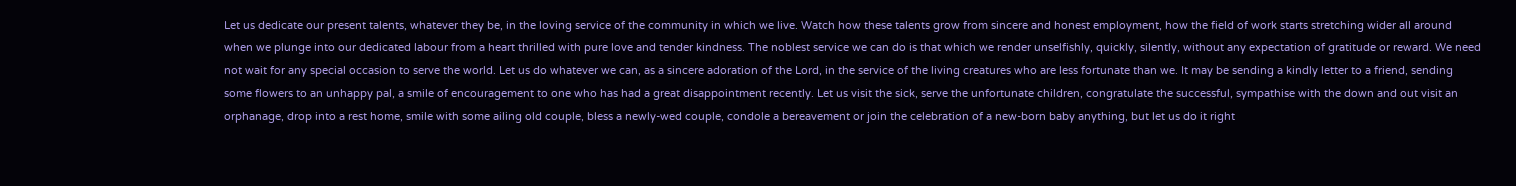Let us dedicate our present talents, whatever they be, in the loving service of the community in which we live. Watch how these talents grow from sincere and honest employment, how the field of work starts stretching wider all around when we plunge into our dedicated labour from a heart thrilled with pure love and tender kindness. The noblest service we can do is that which we render unselfishly, quickly, silently, without any expectation of gratitude or reward. We need not wait for any special occasion to serve the world. Let us do whatever we can, as a sincere adoration of the Lord, in the service of the living creatures who are less fortunate than we. It may be sending a kindly letter to a friend, sending some flowers to an unhappy pal, a smile of encouragement to one who has had a great disappointment recently. Let us visit the sick, serve the unfortunate children, congratulate the successful, sympathise with the down and out visit an orphanage, drop into a rest home, smile with some ailing old couple, bless a newly-wed couple, condole a bereavement or join the celebration of a new-born baby anything, but let us do it right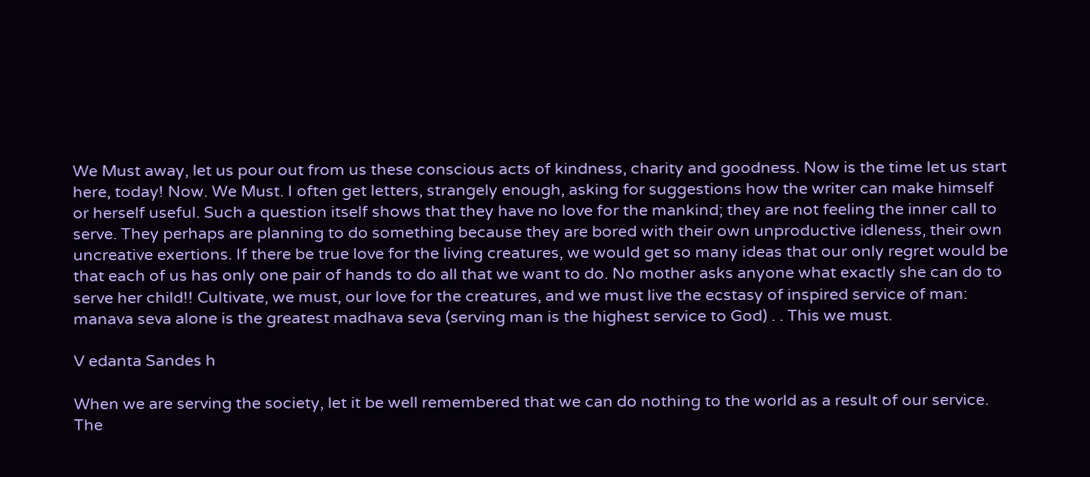We Must away, let us pour out from us these conscious acts of kindness, charity and goodness. Now is the time let us start here, today! Now. We Must. I often get letters, strangely enough, asking for suggestions how the writer can make himself or herself useful. Such a question itself shows that they have no love for the mankind; they are not feeling the inner call to serve. They perhaps are planning to do something because they are bored with their own unproductive idleness, their own uncreative exertions. If there be true love for the living creatures, we would get so many ideas that our only regret would be that each of us has only one pair of hands to do all that we want to do. No mother asks anyone what exactly she can do to serve her child!! Cultivate, we must, our love for the creatures, and we must live the ecstasy of inspired service of man: manava seva alone is the greatest madhava seva (serving man is the highest service to God) . . This we must.

V edanta Sandes h

When we are serving the society, let it be well remembered that we can do nothing to the world as a result of our service. The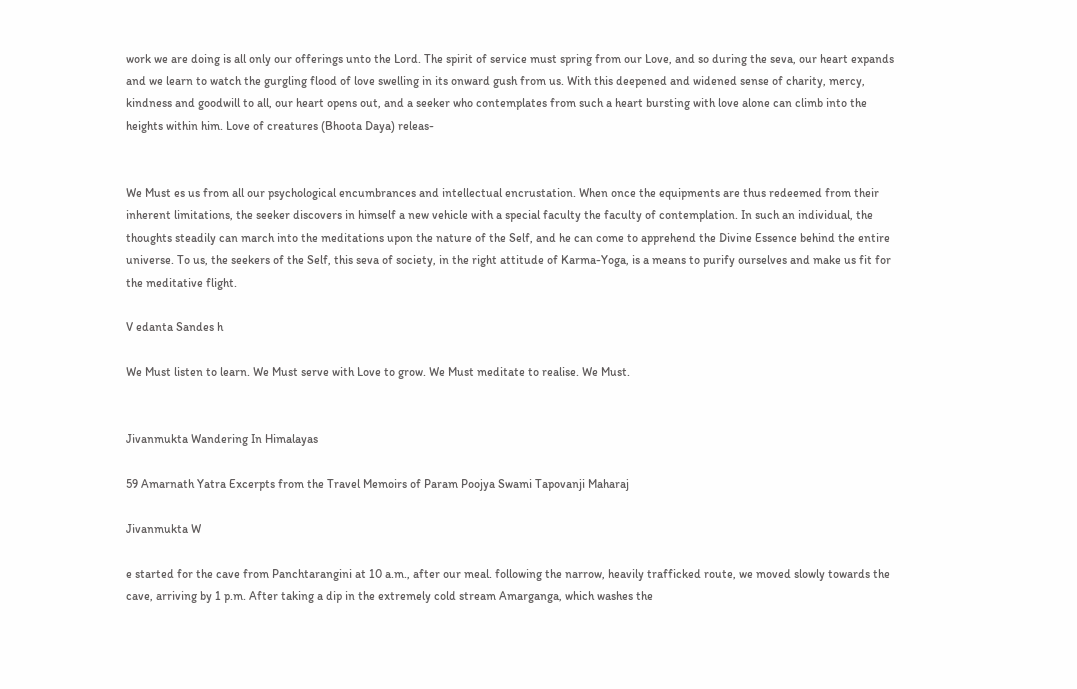work we are doing is all only our offerings unto the Lord. The spirit of service must spring from our Love, and so during the seva, our heart expands and we learn to watch the gurgling flood of love swelling in its onward gush from us. With this deepened and widened sense of charity, mercy, kindness and goodwill to all, our heart opens out, and a seeker who contemplates from such a heart bursting with love alone can climb into the heights within him. Love of creatures (Bhoota Daya) releas-


We Must es us from all our psychological encumbrances and intellectual encrustation. When once the equipments are thus redeemed from their inherent limitations, the seeker discovers in himself a new vehicle with a special faculty the faculty of contemplation. In such an individual, the thoughts steadily can march into the meditations upon the nature of the Self, and he can come to apprehend the Divine Essence behind the entire universe. To us, the seekers of the Self, this seva of society, in the right attitude of Karma-Yoga, is a means to purify ourselves and make us fit for the meditative flight.

V edanta Sandes h

We Must listen to learn. We Must serve with Love to grow. We Must meditate to realise. We Must.


Jivanmukta Wandering In Himalayas

59 Amarnath Yatra Excerpts from the Travel Memoirs of Param Poojya Swami Tapovanji Maharaj

Jivanmukta W

e started for the cave from Panchtarangini at 10 a.m., after our meal. following the narrow, heavily trafficked route, we moved slowly towards the cave, arriving by 1 p.m. After taking a dip in the extremely cold stream Amarganga, which washes the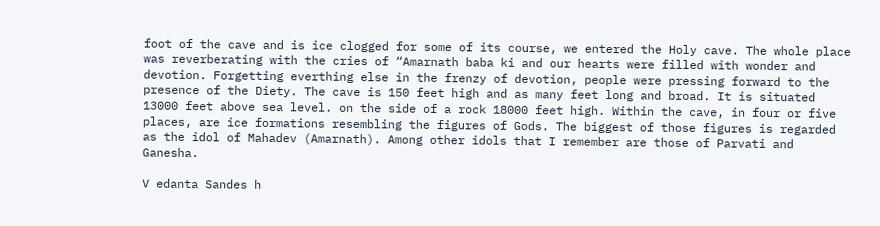foot of the cave and is ice clogged for some of its course, we entered the Holy cave. The whole place was reverberating with the cries of “Amarnath baba ki and our hearts were filled with wonder and devotion. Forgetting everthing else in the frenzy of devotion, people were pressing forward to the presence of the Diety. The cave is 150 feet high and as many feet long and broad. It is situated 13000 feet above sea level. on the side of a rock 18000 feet high. Within the cave, in four or five places, are ice formations resembling the figures of Gods. The biggest of those figures is regarded as the idol of Mahadev (Amarnath). Among other idols that I remember are those of Parvati and Ganesha.

V edanta Sandes h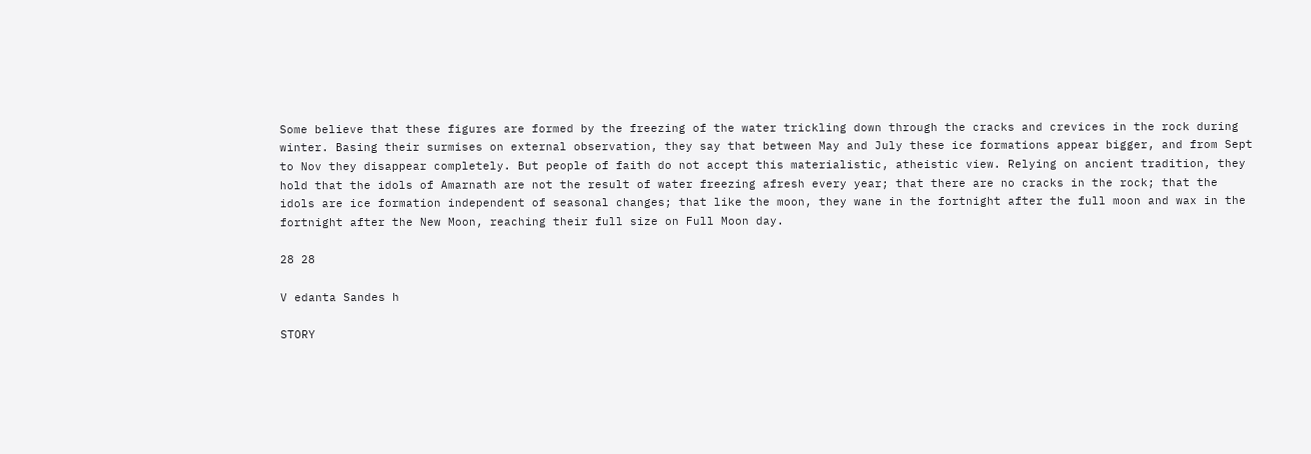Some believe that these figures are formed by the freezing of the water trickling down through the cracks and crevices in the rock during winter. Basing their surmises on external observation, they say that between May and July these ice formations appear bigger, and from Sept to Nov they disappear completely. But people of faith do not accept this materialistic, atheistic view. Relying on ancient tradition, they hold that the idols of Amarnath are not the result of water freezing afresh every year; that there are no cracks in the rock; that the idols are ice formation independent of seasonal changes; that like the moon, they wane in the fortnight after the full moon and wax in the fortnight after the New Moon, reaching their full size on Full Moon day.

28 28

V edanta Sandes h

STORY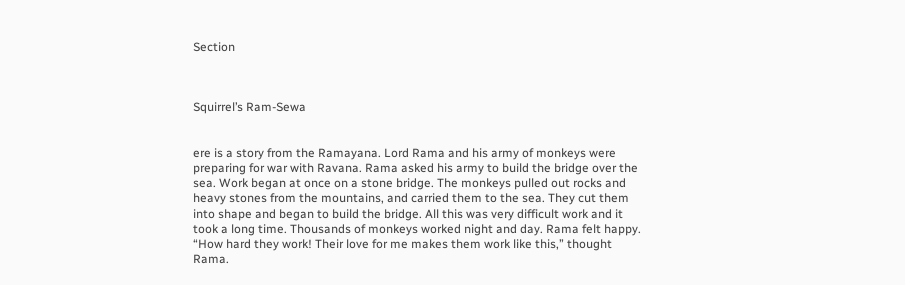Section



Squirrel’s Ram-Sewa


ere is a story from the Ramayana. Lord Rama and his army of monkeys were preparing for war with Ravana. Rama asked his army to build the bridge over the sea. Work began at once on a stone bridge. The monkeys pulled out rocks and heavy stones from the mountains, and carried them to the sea. They cut them into shape and began to build the bridge. All this was very difficult work and it took a long time. Thousands of monkeys worked night and day. Rama felt happy. “How hard they work! Their love for me makes them work like this,” thought Rama.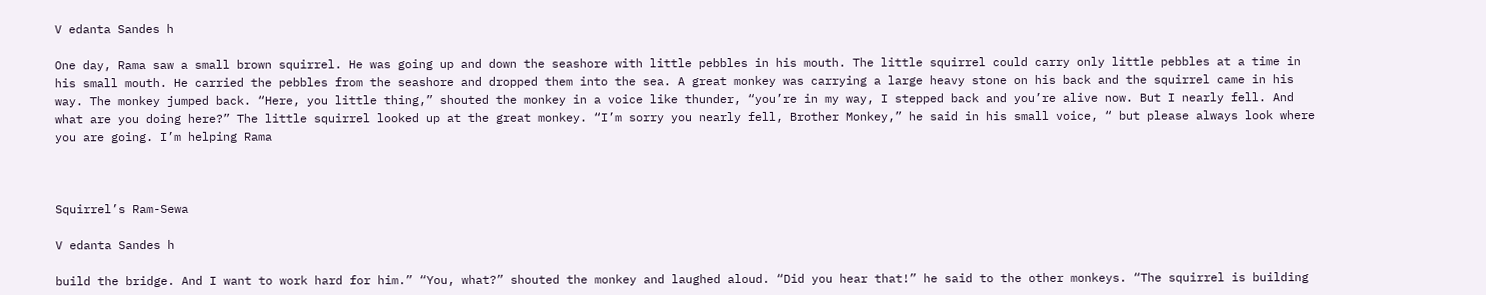V edanta Sandes h

One day, Rama saw a small brown squirrel. He was going up and down the seashore with little pebbles in his mouth. The little squirrel could carry only little pebbles at a time in his small mouth. He carried the pebbles from the seashore and dropped them into the sea. A great monkey was carrying a large heavy stone on his back and the squirrel came in his way. The monkey jumped back. “Here, you little thing,” shouted the monkey in a voice like thunder, “you’re in my way, I stepped back and you’re alive now. But I nearly fell. And what are you doing here?” The little squirrel looked up at the great monkey. “I’m sorry you nearly fell, Brother Monkey,” he said in his small voice, “ but please always look where you are going. I’m helping Rama



Squirrel’s Ram-Sewa

V edanta Sandes h

build the bridge. And I want to work hard for him.” “You, what?” shouted the monkey and laughed aloud. “Did you hear that!” he said to the other monkeys. “The squirrel is building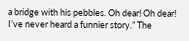a bridge with his pebbles. Oh dear! Oh dear! I’ve never heard a funnier story.” The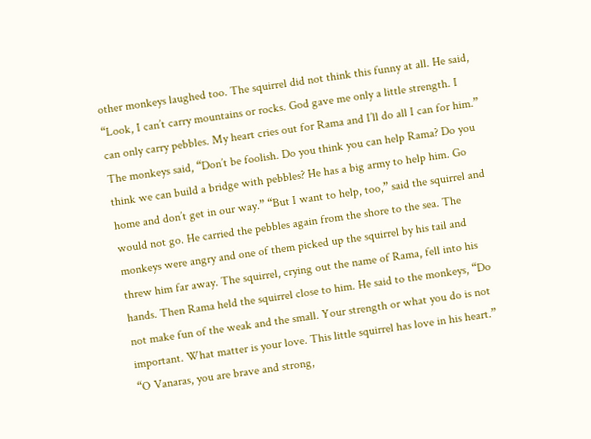other monkeys laughed too. The squirrel did not think this funny at all. He said, “Look, I can’t carry mountains or rocks. God gave me only a little strength. I can only carry pebbles. My heart cries out for Rama and I’ll do all I can for him.” The monkeys said, “Don’t be foolish. Do you think you can help Rama? Do you think we can build a bridge with pebbles? He has a big army to help him. Go home and don’t get in our way.” “But I want to help, too,” said the squirrel and would not go. He carried the pebbles again from the shore to the sea. The monkeys were angry and one of them picked up the squirrel by his tail and threw him far away. The squirrel, crying out the name of Rama, fell into his hands. Then Rama held the squirrel close to him. He said to the monkeys, “Do not make fun of the weak and the small. Your strength or what you do is not important. What matter is your love. This little squirrel has love in his heart.” “O Vanaras, you are brave and strong,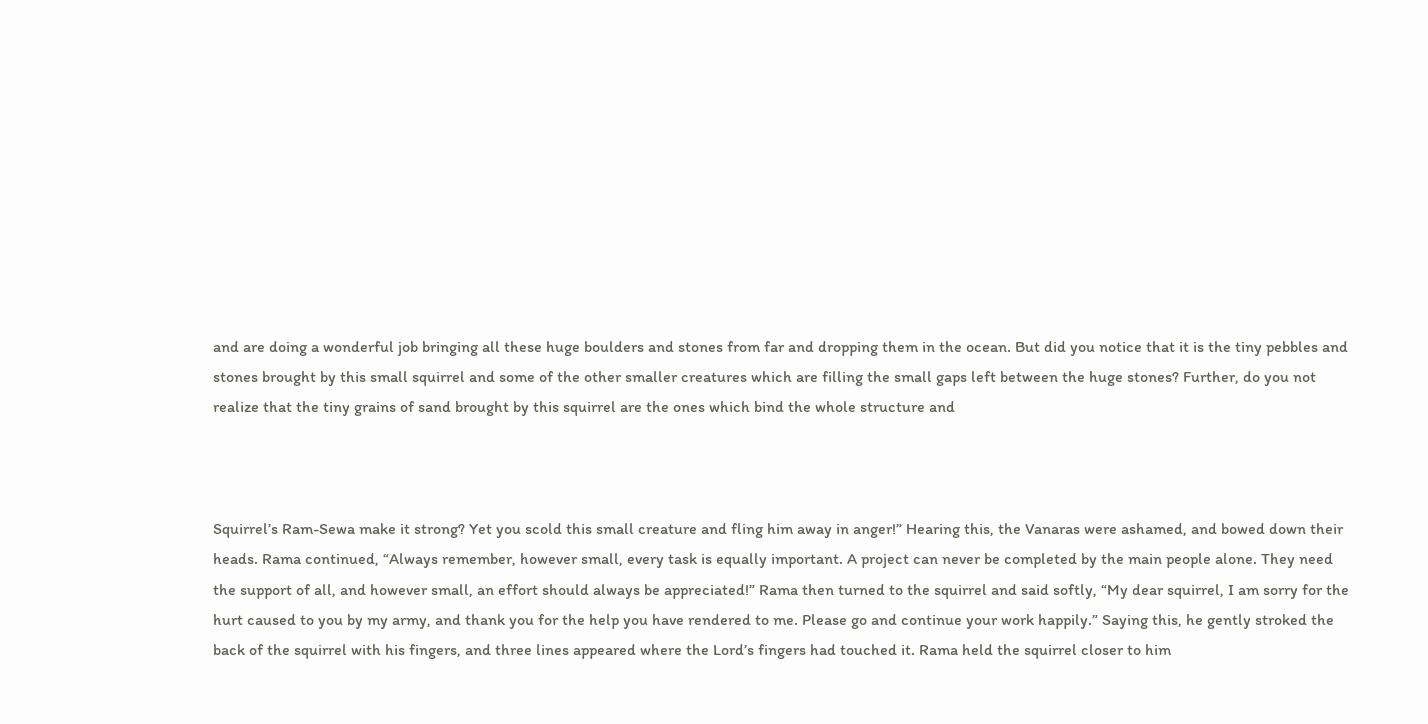and are doing a wonderful job bringing all these huge boulders and stones from far and dropping them in the ocean. But did you notice that it is the tiny pebbles and stones brought by this small squirrel and some of the other smaller creatures which are filling the small gaps left between the huge stones? Further, do you not realize that the tiny grains of sand brought by this squirrel are the ones which bind the whole structure and



Squirrel’s Ram-Sewa make it strong? Yet you scold this small creature and fling him away in anger!” Hearing this, the Vanaras were ashamed, and bowed down their heads. Rama continued, “Always remember, however small, every task is equally important. A project can never be completed by the main people alone. They need the support of all, and however small, an effort should always be appreciated!” Rama then turned to the squirrel and said softly, “My dear squirrel, I am sorry for the hurt caused to you by my army, and thank you for the help you have rendered to me. Please go and continue your work happily.” Saying this, he gently stroked the back of the squirrel with his fingers, and three lines appeared where the Lord’s fingers had touched it. Rama held the squirrel closer to him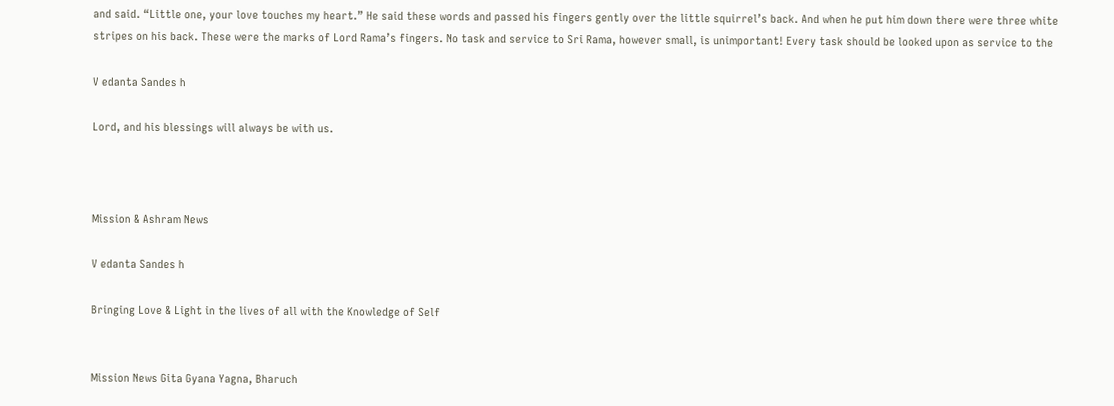and said. “Little one, your love touches my heart.” He said these words and passed his fingers gently over the little squirrel’s back. And when he put him down there were three white stripes on his back. These were the marks of Lord Rama’s fingers. No task and service to Sri Rama, however small, is unimportant! Every task should be looked upon as service to the

V edanta Sandes h

Lord, and his blessings will always be with us.



Mission & Ashram News

V edanta Sandes h

Bringing Love & Light in the lives of all with the Knowledge of Self


Mission News Gita Gyana Yagna, Bharuch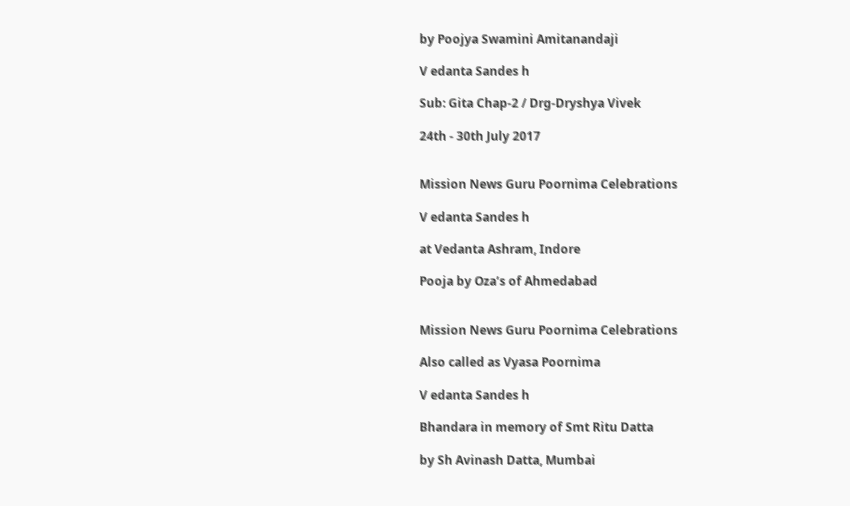by Poojya Swamini Amitanandaji

V edanta Sandes h

Sub: Gita Chap-2 / Drg-Dryshya Vivek

24th - 30th July 2017


Mission News Guru Poornima Celebrations

V edanta Sandes h

at Vedanta Ashram, Indore

Pooja by Oza’s of Ahmedabad


Mission News Guru Poornima Celebrations

Also called as Vyasa Poornima

V edanta Sandes h

Bhandara in memory of Smt Ritu Datta

by Sh Avinash Datta, Mumbai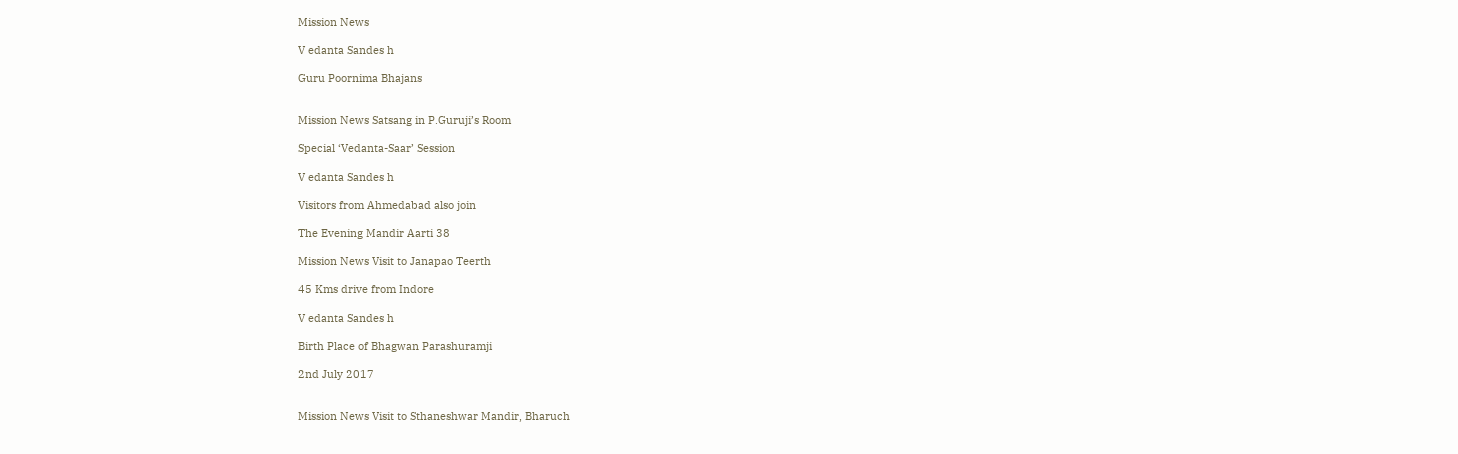Mission News

V edanta Sandes h

Guru Poornima Bhajans


Mission News Satsang in P.Guruji’s Room

Special ‘Vedanta-Saar’ Session

V edanta Sandes h

Visitors from Ahmedabad also join

The Evening Mandir Aarti 38

Mission News Visit to Janapao Teerth

45 Kms drive from Indore

V edanta Sandes h

Birth Place of Bhagwan Parashuramji

2nd July 2017


Mission News Visit to Sthaneshwar Mandir, Bharuch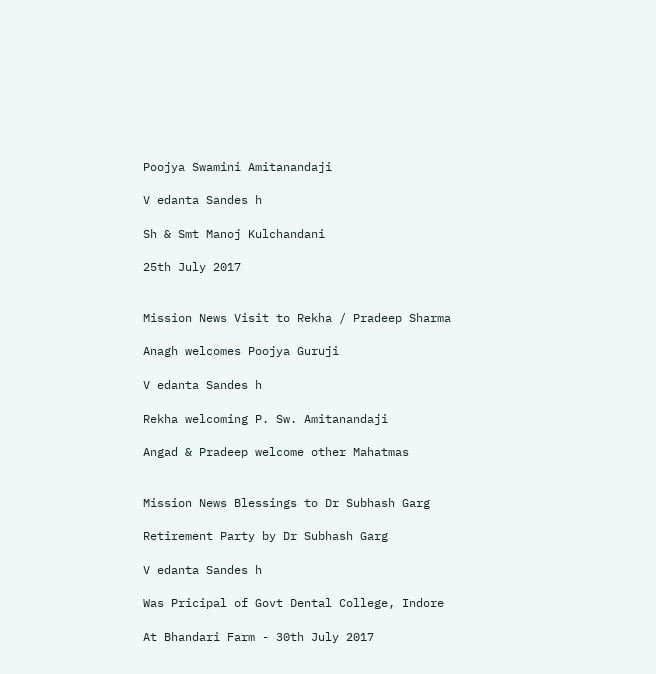Poojya Swamini Amitanandaji

V edanta Sandes h

Sh & Smt Manoj Kulchandani

25th July 2017


Mission News Visit to Rekha / Pradeep Sharma

Anagh welcomes Poojya Guruji

V edanta Sandes h

Rekha welcoming P. Sw. Amitanandaji

Angad & Pradeep welcome other Mahatmas


Mission News Blessings to Dr Subhash Garg

Retirement Party by Dr Subhash Garg

V edanta Sandes h

Was Pricipal of Govt Dental College, Indore

At Bhandari Farm - 30th July 2017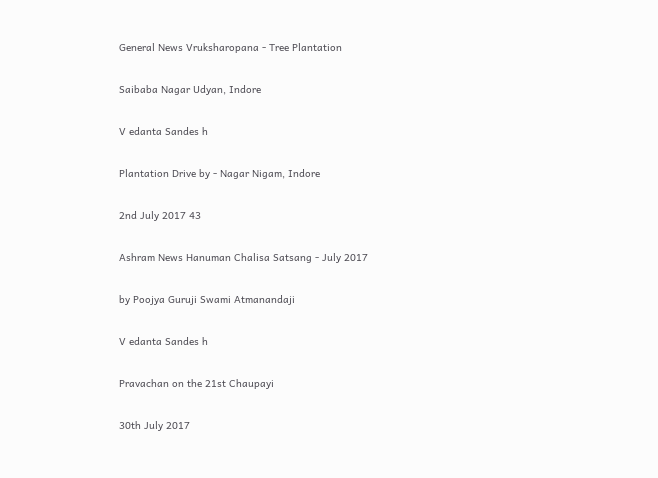General News Vruksharopana - Tree Plantation

Saibaba Nagar Udyan, Indore

V edanta Sandes h

Plantation Drive by - Nagar Nigam, Indore

2nd July 2017 43

Ashram News Hanuman Chalisa Satsang - July 2017

by Poojya Guruji Swami Atmanandaji

V edanta Sandes h

Pravachan on the 21st Chaupayi

30th July 2017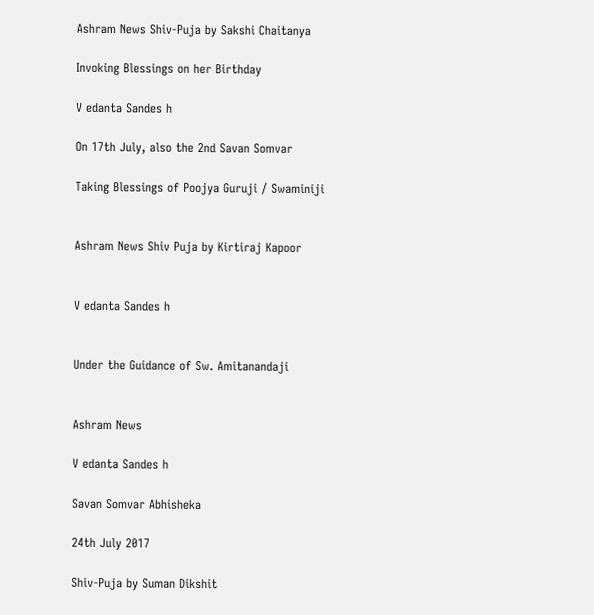Ashram News Shiv-Puja by Sakshi Chaitanya

Invoking Blessings on her Birthday

V edanta Sandes h

On 17th July, also the 2nd Savan Somvar

Taking Blessings of Poojya Guruji / Swaminiji


Ashram News Shiv Puja by Kirtiraj Kapoor


V edanta Sandes h


Under the Guidance of Sw. Amitanandaji


Ashram News

V edanta Sandes h

Savan Somvar Abhisheka

24th July 2017

Shiv-Puja by Suman Dikshit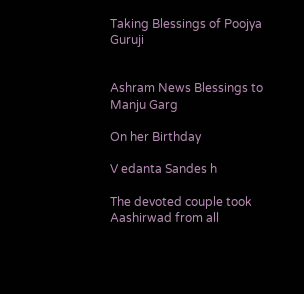Taking Blessings of Poojya Guruji


Ashram News Blessings to Manju Garg

On her Birthday

V edanta Sandes h

The devoted couple took Aashirwad from all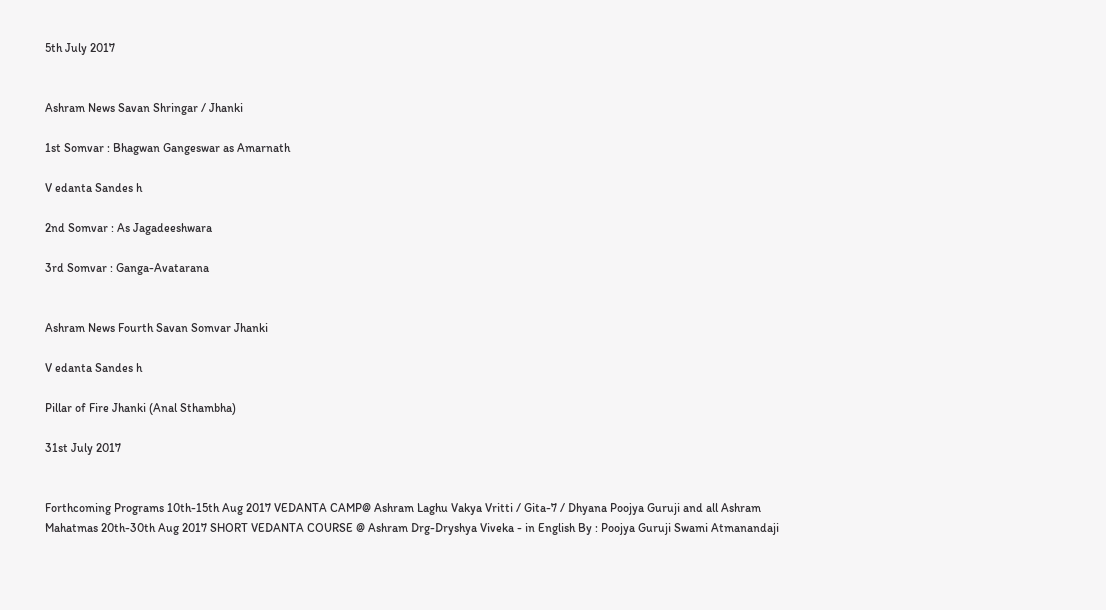5th July 2017


Ashram News Savan Shringar / Jhanki

1st Somvar : Bhagwan Gangeswar as Amarnath

V edanta Sandes h

2nd Somvar : As Jagadeeshwara

3rd Somvar : Ganga-Avatarana


Ashram News Fourth Savan Somvar Jhanki

V edanta Sandes h

Pillar of Fire Jhanki (Anal Sthambha)

31st July 2017


Forthcoming Programs 10th-15th Aug 2017 VEDANTA CAMP@ Ashram Laghu Vakya Vritti / Gita-7 / Dhyana Poojya Guruji and all Ashram Mahatmas 20th-30th Aug 2017 SHORT VEDANTA COURSE @ Ashram Drg-Dryshya Viveka - in English By : Poojya Guruji Swami Atmanandaji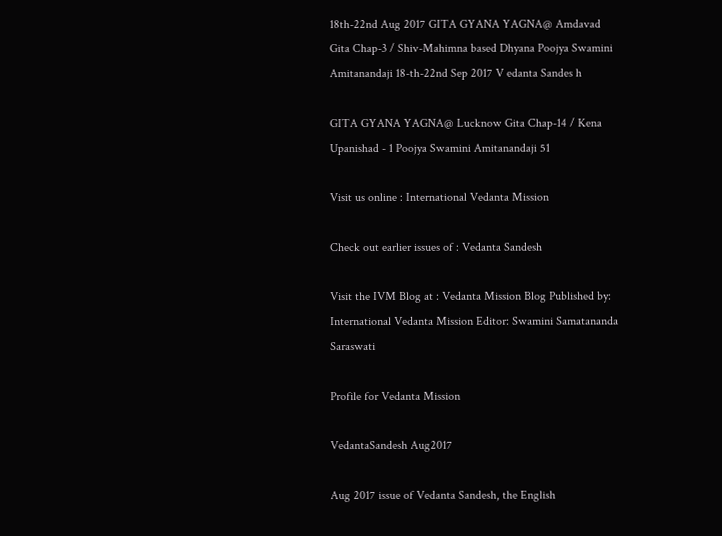18th-22nd Aug 2017 GITA GYANA YAGNA@ Amdavad Gita Chap-3 / Shiv-Mahimna based Dhyana Poojya Swamini Amitanandaji 18-th-22nd Sep 2017 V edanta Sandes h

GITA GYANA YAGNA@ Lucknow Gita Chap-14 / Kena Upanishad - 1 Poojya Swamini Amitanandaji 51

Visit us online : International Vedanta Mission

Check out earlier issues of : Vedanta Sandesh

Visit the IVM Blog at : Vedanta Mission Blog Published by: International Vedanta Mission Editor: Swamini Samatananda Saraswati

Profile for Vedanta Mission

VedantaSandesh Aug2017

Aug 2017 issue of Vedanta Sandesh, the English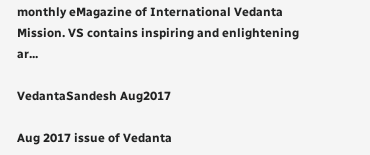monthly eMagazine of International Vedanta Mission. VS contains inspiring and enlightening ar...

VedantaSandesh Aug2017

Aug 2017 issue of Vedanta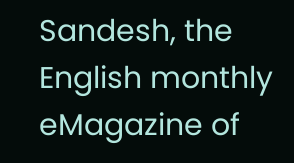Sandesh, the English monthly eMagazine of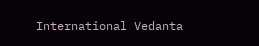International Vedanta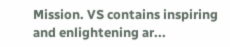Mission. VS contains inspiring and enlightening ar...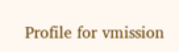Profile for vmission